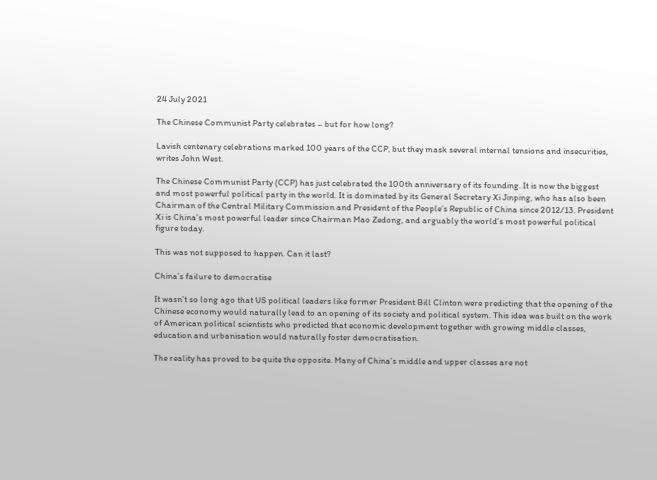24 July 2021

The Chinese Communist Party celebrates – but for how long?

Lavish centenary celebrations marked 100 years of the CCP, but they mask several internal tensions and insecurities, writes John West.

The Chinese Communist Party (CCP) has just celebrated the 100th anniversary of its founding. It is now the biggest and most powerful political party in the world. It is dominated by its General Secretary Xi Jinping, who has also been Chairman of the Central Military Commission and President of the People’s Republic of China since 2012/13. President Xi is China’s most powerful leader since Chairman Mao Zedong, and arguably the world’s most powerful political figure today.

This was not supposed to happen. Can it last?

China’s failure to democratise

It wasn’t so long ago that US political leaders like former President Bill Clinton were predicting that the opening of the Chinese economy would naturally lead to an opening of its society and political system. This idea was built on the work of American political scientists who predicted that economic development together with growing middle classes, education and urbanisation would naturally foster democratisation.

The reality has proved to be quite the opposite. Many of China’s middle and upper classes are not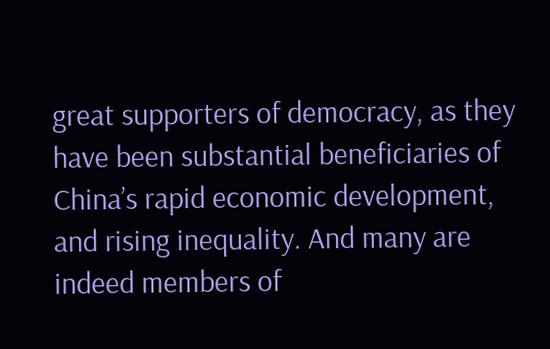great supporters of democracy, as they have been substantial beneficiaries of China’s rapid economic development, and rising inequality. And many are indeed members of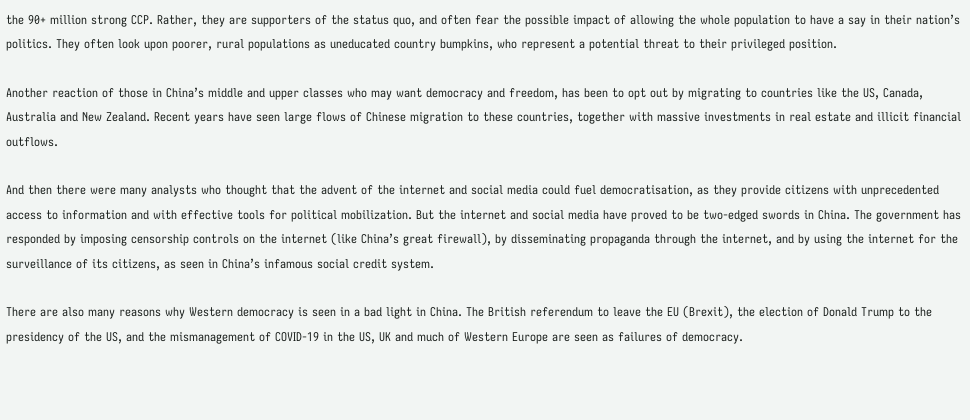the 90+ million strong CCP. Rather, they are supporters of the status quo, and often fear the possible impact of allowing the whole population to have a say in their nation’s politics. They often look upon poorer, rural populations as uneducated country bumpkins, who represent a potential threat to their privileged position.

Another reaction of those in China’s middle and upper classes who may want democracy and freedom, has been to opt out by migrating to countries like the US, Canada, Australia and New Zealand. Recent years have seen large flows of Chinese migration to these countries, together with massive investments in real estate and illicit financial outflows.

And then there were many analysts who thought that the advent of the internet and social media could fuel democratisation, as they provide citizens with unprecedented access to information and with effective tools for political mobilization. But the internet and social media have proved to be two-edged swords in China. The government has responded by imposing censorship controls on the internet (like China’s great firewall), by disseminating propaganda through the internet, and by using the internet for the surveillance of its citizens, as seen in China’s infamous social credit system.

There are also many reasons why Western democracy is seen in a bad light in China. The British referendum to leave the EU (Brexit), the election of Donald Trump to the presidency of the US, and the mismanagement of COVID-19 in the US, UK and much of Western Europe are seen as failures of democracy.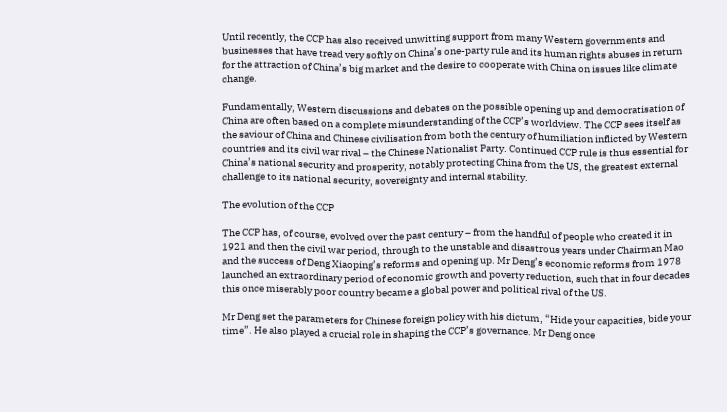Until recently, the CCP has also received unwitting support from many Western governments and businesses that have tread very softly on China’s one-party rule and its human rights abuses in return for the attraction of China’s big market and the desire to cooperate with China on issues like climate change.

Fundamentally, Western discussions and debates on the possible opening up and democratisation of China are often based on a complete misunderstanding of the CCP’s worldview. The CCP sees itself as the saviour of China and Chinese civilisation from both the century of humiliation inflicted by Western countries and its civil war rival – the Chinese Nationalist Party. Continued CCP rule is thus essential for China’s national security and prosperity, notably protecting China from the US, the greatest external challenge to its national security, sovereignty and internal stability.

The evolution of the CCP

The CCP has, of course, evolved over the past century – from the handful of people who created it in 1921 and then the civil war period, through to the unstable and disastrous years under Chairman Mao and the success of Deng Xiaoping’s reforms and opening up. Mr Deng’s economic reforms from 1978 launched an extraordinary period of economic growth and poverty reduction, such that in four decades this once miserably poor country became a global power and political rival of the US.

Mr Deng set the parameters for Chinese foreign policy with his dictum, “Hide your capacities, bide your time”. He also played a crucial role in shaping the CCP’s governance. Mr Deng once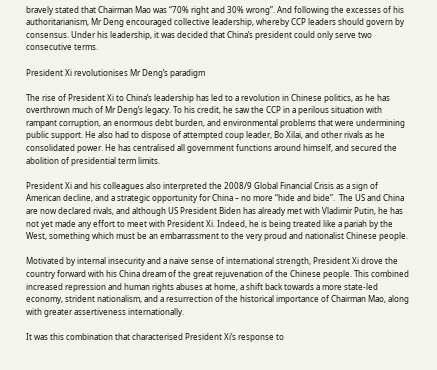bravely stated that Chairman Mao was “70% right and 30% wrong”. And following the excesses of his authoritarianism, Mr Deng encouraged collective leadership, whereby CCP leaders should govern by consensus. Under his leadership, it was decided that China’s president could only serve two consecutive terms.

President Xi revolutionises Mr Deng’s paradigm

The rise of President Xi to China’s leadership has led to a revolution in Chinese politics, as he has overthrown much of Mr Deng’s legacy. To his credit, he saw the CCP in a perilous situation with rampant corruption, an enormous debt burden, and environmental problems that were undermining public support. He also had to dispose of attempted coup leader, Bo Xilai, and other rivals as he consolidated power. He has centralised all government functions around himself, and secured the abolition of presidential term limits.

President Xi and his colleagues also interpreted the 2008/9 Global Financial Crisis as a sign of American decline, and a strategic opportunity for China – no more “hide and bide”.  The US and China are now declared rivals, and although US President Biden has already met with Vladimir Putin, he has not yet made any effort to meet with President Xi. Indeed, he is being treated like a pariah by the West, something which must be an embarrassment to the very proud and nationalist Chinese people.

Motivated by internal insecurity and a naive sense of international strength, President Xi drove the country forward with his China dream of the great rejuvenation of the Chinese people. This combined increased repression and human rights abuses at home, a shift back towards a more state-led economy, strident nationalism, and a resurrection of the historical importance of Chairman Mao, along with greater assertiveness internationally.

It was this combination that characterised President Xi’s response to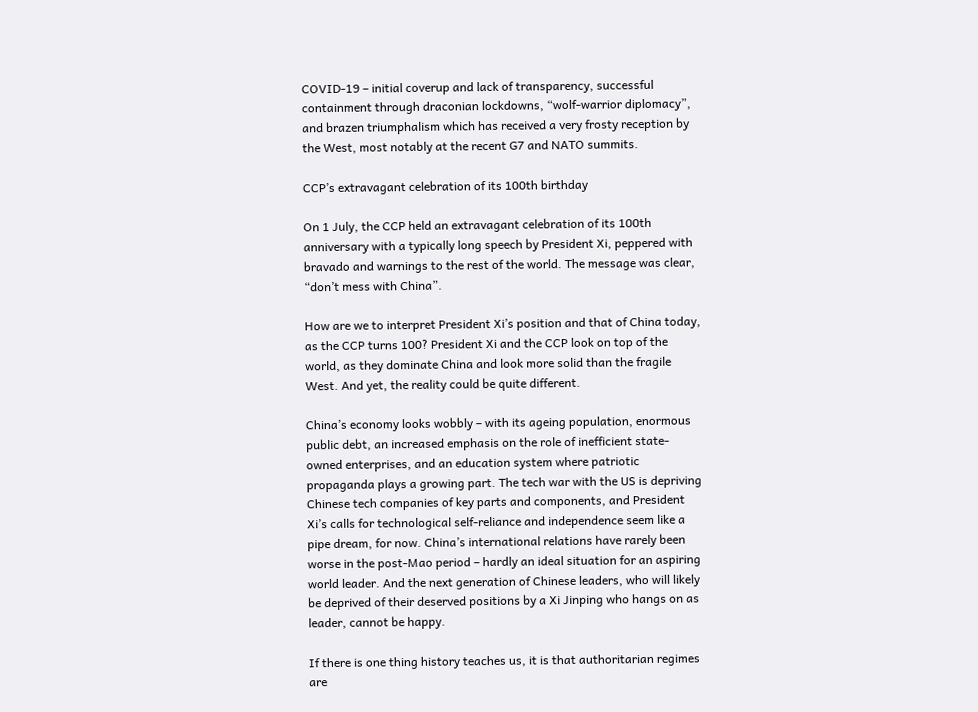COVID-19 – initial coverup and lack of transparency, successful containment through draconian lockdowns, “wolf-warrior diplomacy”, and brazen triumphalism which has received a very frosty reception by the West, most notably at the recent G7 and NATO summits.

CCP’s extravagant celebration of its 100th birthday

On 1 July, the CCP held an extravagant celebration of its 100th anniversary with a typically long speech by President Xi, peppered with bravado and warnings to the rest of the world. The message was clear, “don’t mess with China”.

How are we to interpret President Xi’s position and that of China today, as the CCP turns 100? President Xi and the CCP look on top of the world, as they dominate China and look more solid than the fragile West. And yet, the reality could be quite different.

China’s economy looks wobbly – with its ageing population, enormous public debt, an increased emphasis on the role of inefficient state-owned enterprises, and an education system where patriotic propaganda plays a growing part. The tech war with the US is depriving Chinese tech companies of key parts and components, and President Xi’s calls for technological self-reliance and independence seem like a pipe dream, for now. China’s international relations have rarely been worse in the post-Mao period – hardly an ideal situation for an aspiring world leader. And the next generation of Chinese leaders, who will likely be deprived of their deserved positions by a Xi Jinping who hangs on as leader, cannot be happy.

If there is one thing history teaches us, it is that authoritarian regimes are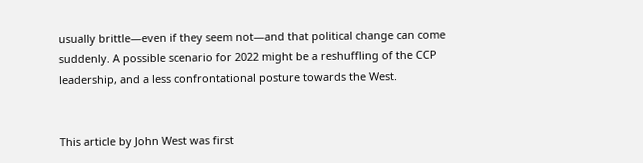usually brittle—even if they seem not—and that political change can come suddenly. A possible scenario for 2022 might be a reshuffling of the CCP leadership, and a less confrontational posture towards the West.


This article by John West was first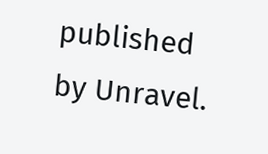published by Unravel.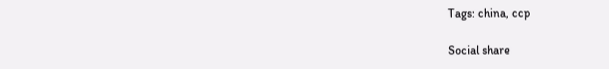Tags: china, ccp

Social share